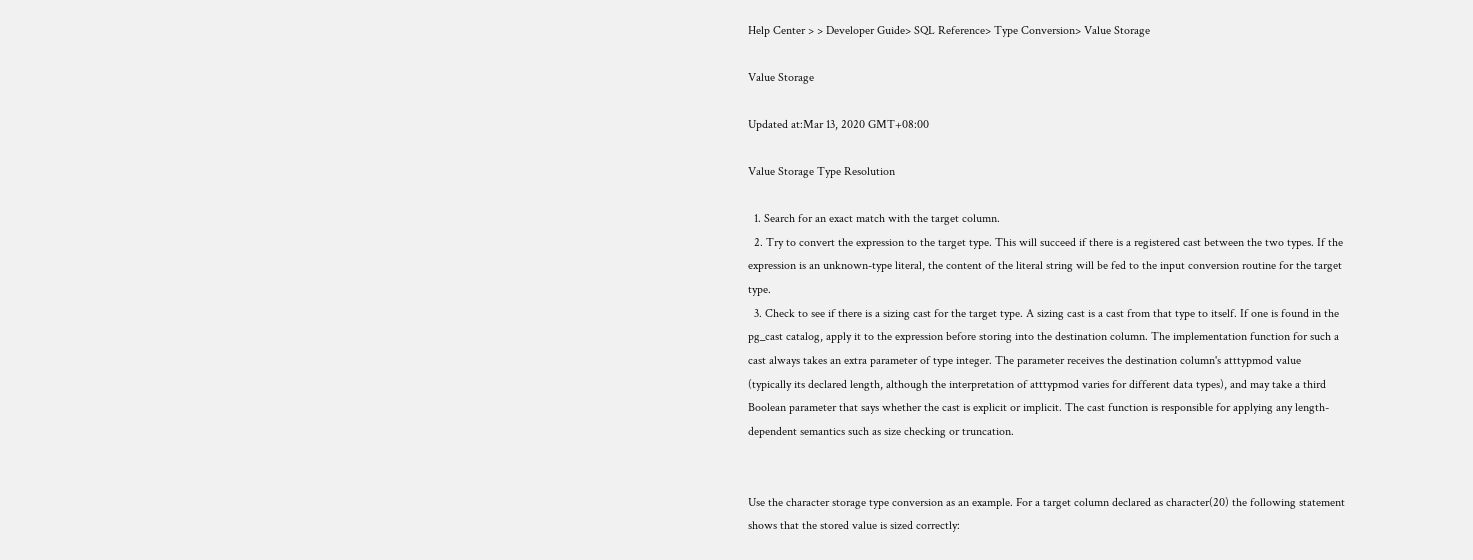Help Center > > Developer Guide> SQL Reference> Type Conversion> Value Storage

Value Storage

Updated at:Mar 13, 2020 GMT+08:00

Value Storage Type Resolution

  1. Search for an exact match with the target column.
  2. Try to convert the expression to the target type. This will succeed if there is a registered cast between the two types. If the expression is an unknown-type literal, the content of the literal string will be fed to the input conversion routine for the target type.
  3. Check to see if there is a sizing cast for the target type. A sizing cast is a cast from that type to itself. If one is found in the pg_cast catalog, apply it to the expression before storing into the destination column. The implementation function for such a cast always takes an extra parameter of type integer. The parameter receives the destination column's atttypmod value (typically its declared length, although the interpretation of atttypmod varies for different data types), and may take a third Boolean parameter that says whether the cast is explicit or implicit. The cast function is responsible for applying any length-dependent semantics such as size checking or truncation.


Use the character storage type conversion as an example. For a target column declared as character(20) the following statement shows that the stored value is sized correctly: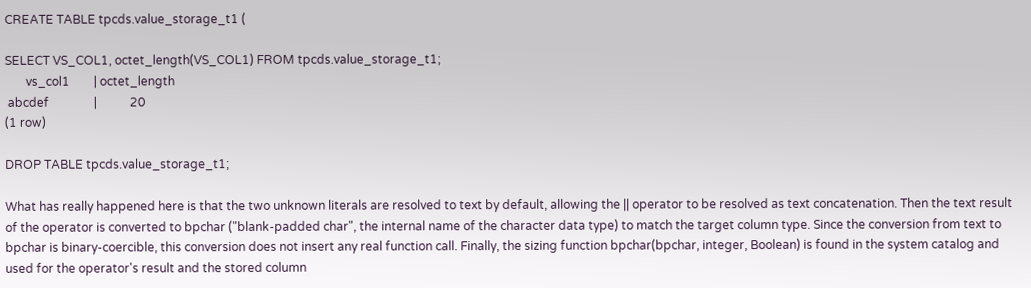CREATE TABLE tpcds.value_storage_t1 (

SELECT VS_COL1, octet_length(VS_COL1) FROM tpcds.value_storage_t1;
       vs_col1        | octet_length
 abcdef               |           20
(1 row)

DROP TABLE tpcds.value_storage_t1;

What has really happened here is that the two unknown literals are resolved to text by default, allowing the || operator to be resolved as text concatenation. Then the text result of the operator is converted to bpchar ("blank-padded char", the internal name of the character data type) to match the target column type. Since the conversion from text to bpchar is binary-coercible, this conversion does not insert any real function call. Finally, the sizing function bpchar(bpchar, integer, Boolean) is found in the system catalog and used for the operator's result and the stored column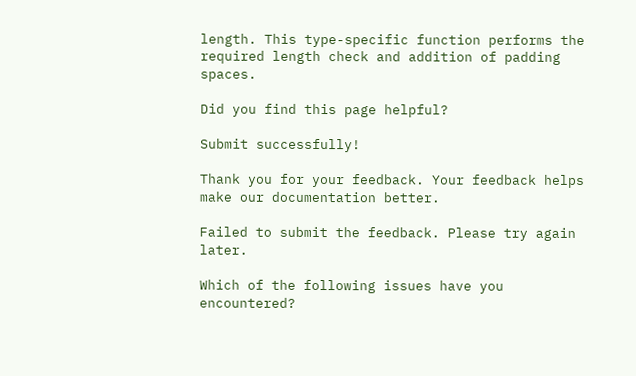length. This type-specific function performs the required length check and addition of padding spaces.

Did you find this page helpful?

Submit successfully!

Thank you for your feedback. Your feedback helps make our documentation better.

Failed to submit the feedback. Please try again later.

Which of the following issues have you encountered?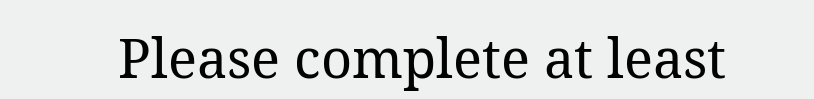Please complete at least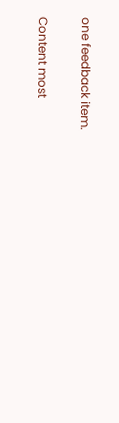one feedback item.

Content most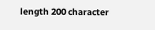length 200 character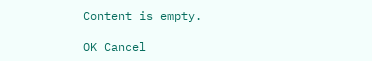Content is empty.

OK Cancel